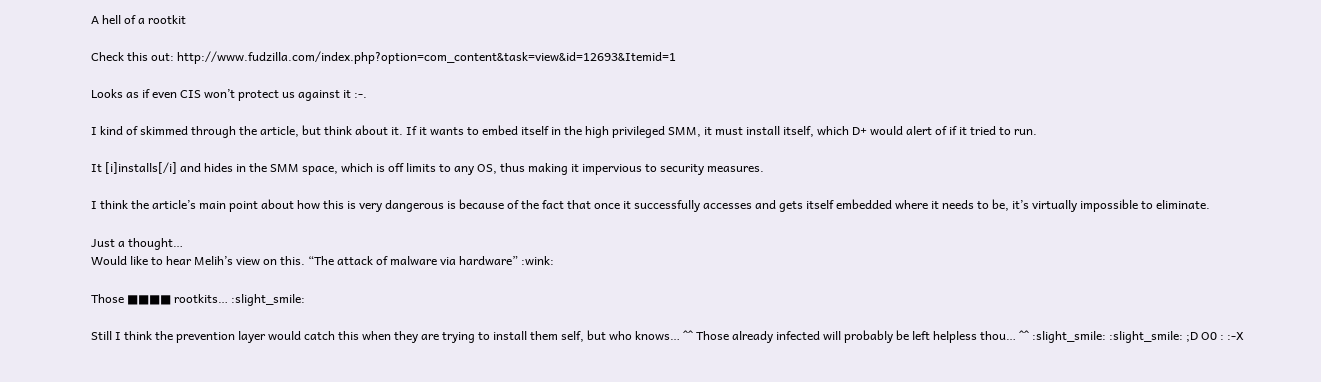A hell of a rootkit

Check this out: http://www.fudzilla.com/index.php?option=com_content&task=view&id=12693&Itemid=1

Looks as if even CIS won’t protect us against it :-.

I kind of skimmed through the article, but think about it. If it wants to embed itself in the high privileged SMM, it must install itself, which D+ would alert of if it tried to run.

It [i]installs[/i] and hides in the SMM space, which is off limits to any OS, thus making it impervious to security measures.

I think the article’s main point about how this is very dangerous is because of the fact that once it successfully accesses and gets itself embedded where it needs to be, it’s virtually impossible to eliminate.

Just a thought…
Would like to hear Melih’s view on this. “The attack of malware via hardware” :wink:

Those ■■■■ rootkits… :slight_smile:

Still I think the prevention layer would catch this when they are trying to install them self, but who knows… ^^ Those already infected will probably be left helpless thou… ^^ :slight_smile: :slight_smile: ;D O0 : :-X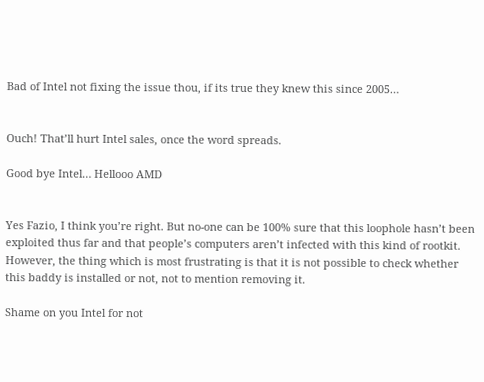Bad of Intel not fixing the issue thou, if its true they knew this since 2005…


Ouch! That’ll hurt Intel sales, once the word spreads.

Good bye Intel… Hellooo AMD


Yes Fazio, I think you’re right. But no-one can be 100% sure that this loophole hasn’t been exploited thus far and that people’s computers aren’t infected with this kind of rootkit. However, the thing which is most frustrating is that it is not possible to check whether this baddy is installed or not, not to mention removing it.

Shame on you Intel for not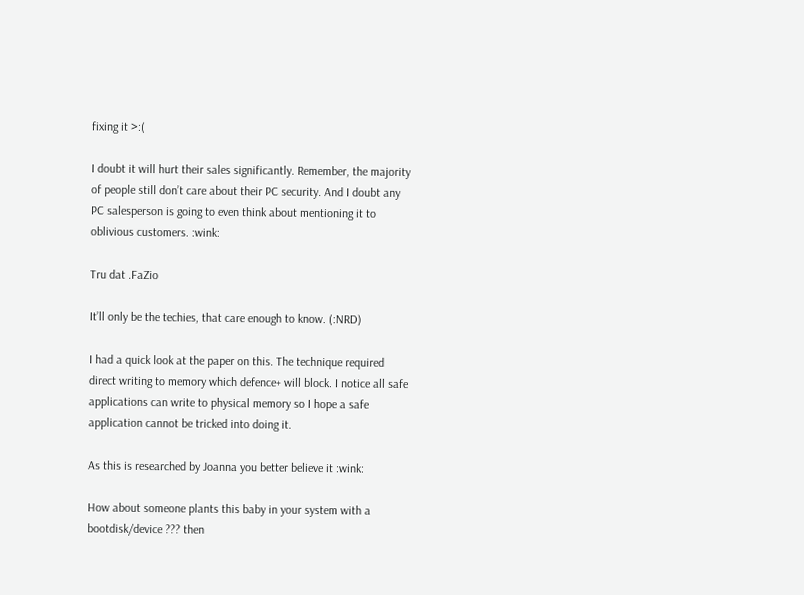fixing it >:(

I doubt it will hurt their sales significantly. Remember, the majority of people still don’t care about their PC security. And I doubt any PC salesperson is going to even think about mentioning it to oblivious customers. :wink:

Tru dat .FaZio

It’ll only be the techies, that care enough to know. (:NRD)

I had a quick look at the paper on this. The technique required direct writing to memory which defence+ will block. I notice all safe applications can write to physical memory so I hope a safe application cannot be tricked into doing it.

As this is researched by Joanna you better believe it :wink:

How about someone plants this baby in your system with a bootdisk/device ??? then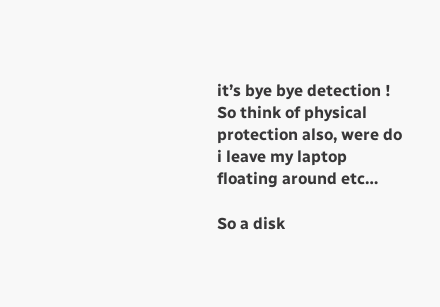it’s bye bye detection !
So think of physical protection also, were do i leave my laptop floating around etc…

So a disk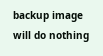backup image will do nothing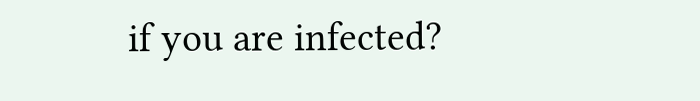if you are infected?